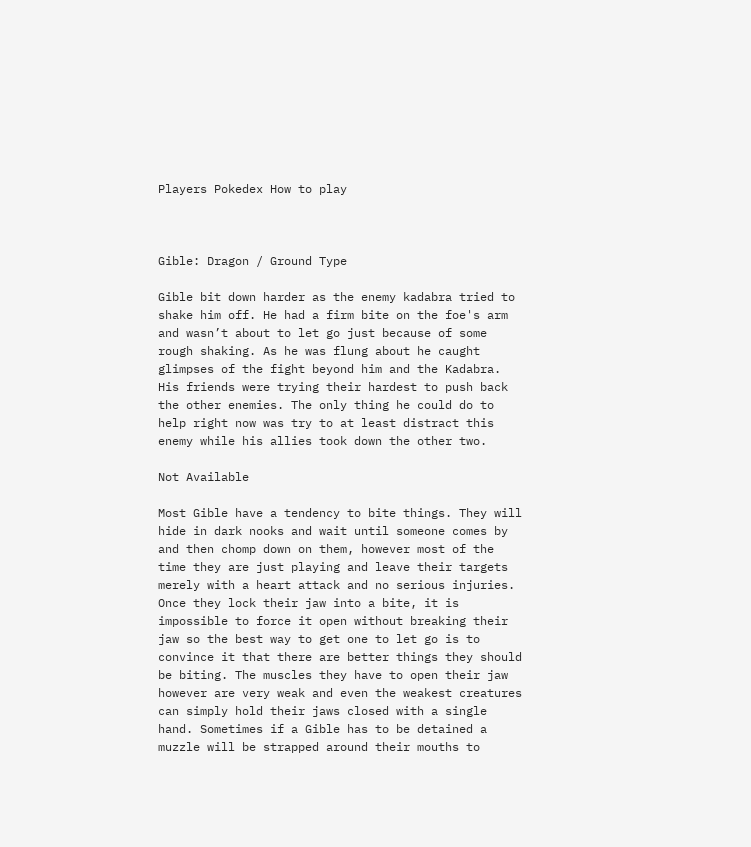Players Pokedex How to play



Gible: Dragon / Ground Type

Gible bit down harder as the enemy kadabra tried to shake him off. He had a firm bite on the foe's arm and wasn’t about to let go just because of some rough shaking. As he was flung about he caught glimpses of the fight beyond him and the Kadabra. His friends were trying their hardest to push back the other enemies. The only thing he could do to help right now was try to at least distract this enemy while his allies took down the other two.

Not Available

Most Gible have a tendency to bite things. They will hide in dark nooks and wait until someone comes by and then chomp down on them, however most of the time they are just playing and leave their targets merely with a heart attack and no serious injuries. Once they lock their jaw into a bite, it is impossible to force it open without breaking their jaw so the best way to get one to let go is to convince it that there are better things they should be biting. The muscles they have to open their jaw however are very weak and even the weakest creatures can simply hold their jaws closed with a single hand. Sometimes if a Gible has to be detained a muzzle will be strapped around their mouths to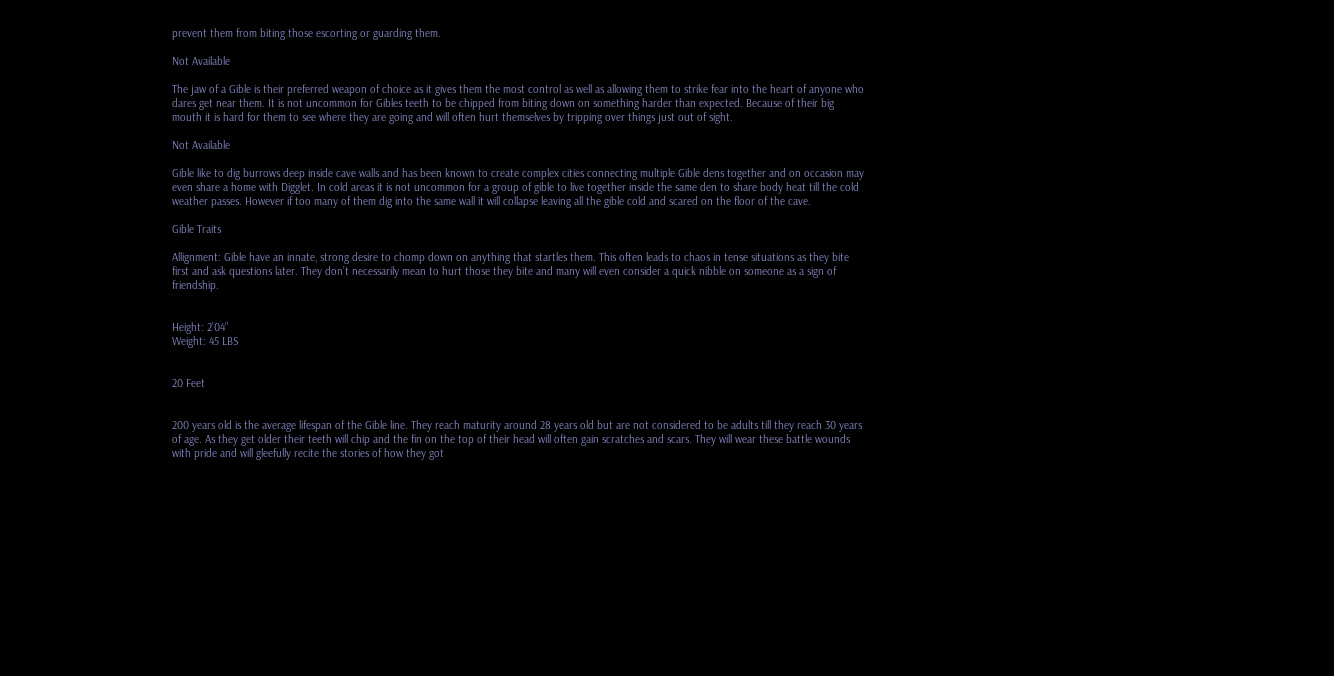prevent them from biting those escorting or guarding them.

Not Available

The jaw of a Gible is their preferred weapon of choice as it gives them the most control as well as allowing them to strike fear into the heart of anyone who dares get near them. It is not uncommon for Gibles teeth to be chipped from biting down on something harder than expected. Because of their big mouth it is hard for them to see where they are going and will often hurt themselves by tripping over things just out of sight.

Not Available

Gible like to dig burrows deep inside cave walls and has been known to create complex cities connecting multiple Gible dens together and on occasion may even share a home with Digglet. In cold areas it is not uncommon for a group of gible to live together inside the same den to share body heat till the cold weather passes. However if too many of them dig into the same wall it will collapse leaving all the gible cold and scared on the floor of the cave.

Gible Traits

Allignment: Gible have an innate, strong desire to chomp down on anything that startles them. This often leads to chaos in tense situations as they bite first and ask questions later. They don’t necessarily mean to hurt those they bite and many will even consider a quick nibble on someone as a sign of friendship.


Height: 2’04”
Weight: 45 LBS


20 Feet


200 years old is the average lifespan of the Gible line. They reach maturity around 28 years old but are not considered to be adults till they reach 30 years of age. As they get older their teeth will chip and the fin on the top of their head will often gain scratches and scars. They will wear these battle wounds with pride and will gleefully recite the stories of how they got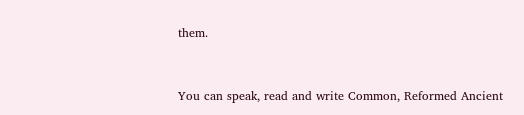them.


You can speak, read and write Common, Reformed Ancient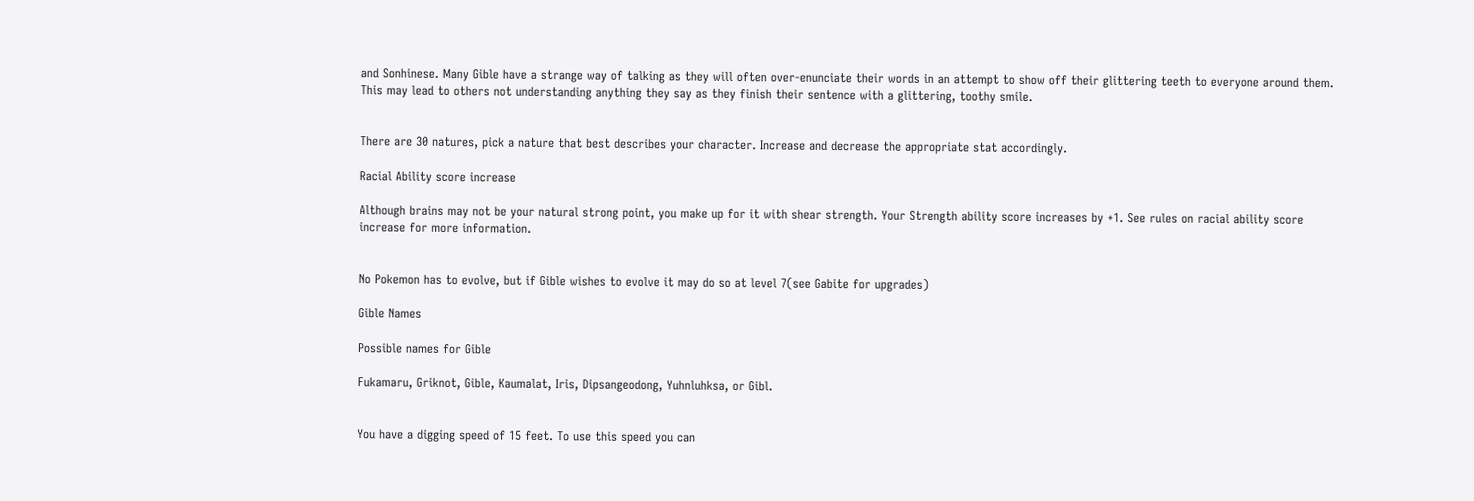and Sonhinese. Many Gible have a strange way of talking as they will often over-enunciate their words in an attempt to show off their glittering teeth to everyone around them. This may lead to others not understanding anything they say as they finish their sentence with a glittering, toothy smile.


There are 30 natures, pick a nature that best describes your character. Increase and decrease the appropriate stat accordingly.

Racial Ability score increase

Although brains may not be your natural strong point, you make up for it with shear strength. Your Strength ability score increases by +1. See rules on racial ability score increase for more information.


No Pokemon has to evolve, but if Gible wishes to evolve it may do so at level 7(see Gabite for upgrades)

Gible Names

Possible names for Gible

Fukamaru, Griknot, Gible, Kaumalat, Iris, Dipsangeodong, Yuhnluhksa, or Gibl.


You have a digging speed of 15 feet. To use this speed you can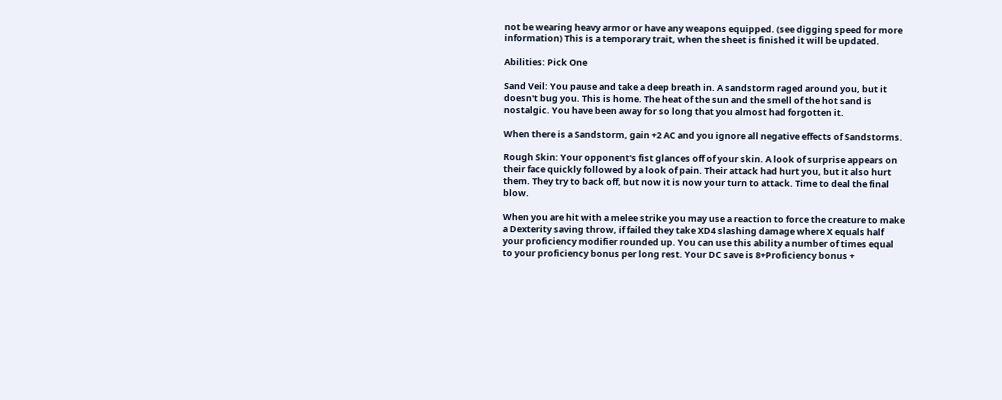not be wearing heavy armor or have any weapons equipped. (see digging speed for more information) This is a temporary trait, when the sheet is finished it will be updated.

Abilities: Pick One

Sand Veil: You pause and take a deep breath in. A sandstorm raged around you, but it doesn't bug you. This is home. The heat of the sun and the smell of the hot sand is nostalgic. You have been away for so long that you almost had forgotten it.

When there is a Sandstorm, gain +2 AC and you ignore all negative effects of Sandstorms.

Rough Skin: Your opponent's fist glances off of your skin. A look of surprise appears on their face quickly followed by a look of pain. Their attack had hurt you, but it also hurt them. They try to back off, but now it is now your turn to attack. Time to deal the final blow.

When you are hit with a melee strike you may use a reaction to force the creature to make a Dexterity saving throw, if failed they take XD4 slashing damage where X equals half your proficiency modifier rounded up. You can use this ability a number of times equal to your proficiency bonus per long rest. Your DC save is 8+Proficiency bonus +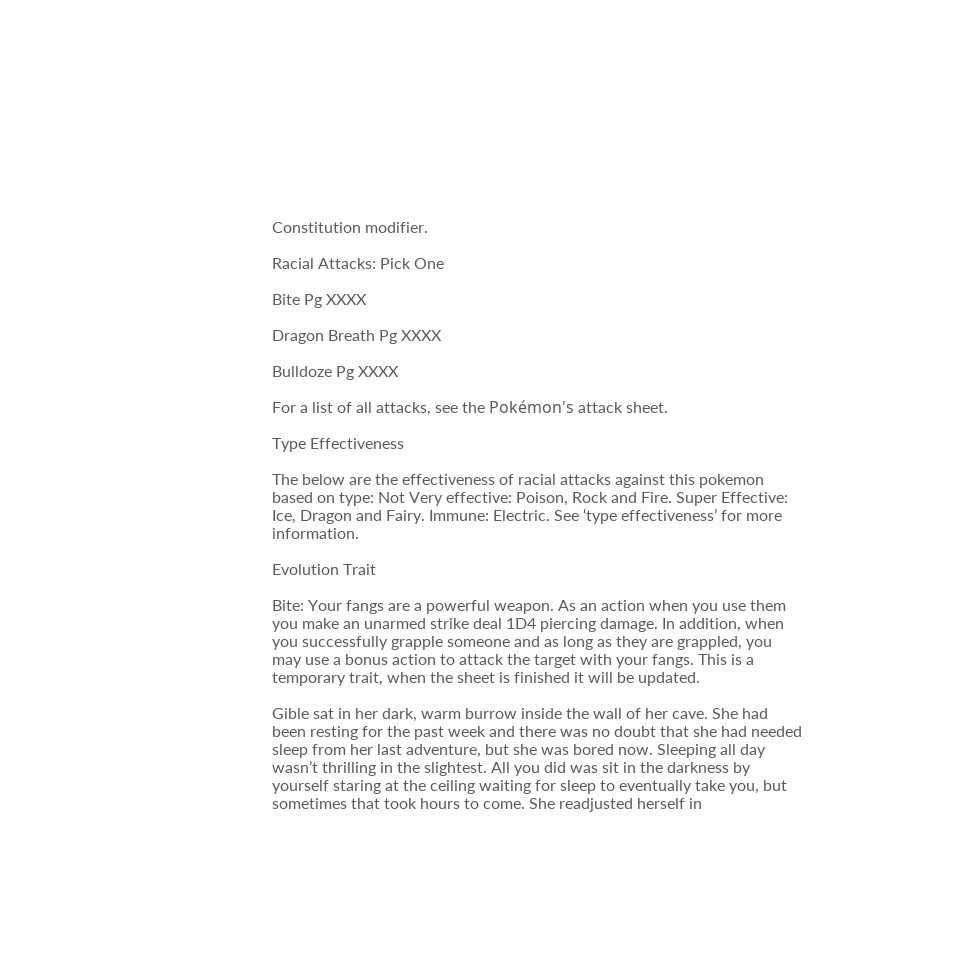Constitution modifier.

Racial Attacks: Pick One

Bite Pg XXXX

Dragon Breath Pg XXXX

Bulldoze Pg XXXX

For a list of all attacks, see the Pokémon's attack sheet.

Type Effectiveness

The below are the effectiveness of racial attacks against this pokemon based on type: Not Very effective: Poison, Rock and Fire. Super Effective: Ice, Dragon and Fairy. Immune: Electric. See ‘type effectiveness’ for more information.

Evolution Trait

Bite: Your fangs are a powerful weapon. As an action when you use them you make an unarmed strike deal 1D4 piercing damage. In addition, when you successfully grapple someone and as long as they are grappled, you may use a bonus action to attack the target with your fangs. This is a temporary trait, when the sheet is finished it will be updated.

Gible sat in her dark, warm burrow inside the wall of her cave. She had been resting for the past week and there was no doubt that she had needed sleep from her last adventure, but she was bored now. Sleeping all day wasn’t thrilling in the slightest. All you did was sit in the darkness by yourself staring at the ceiling waiting for sleep to eventually take you, but sometimes that took hours to come. She readjusted herself in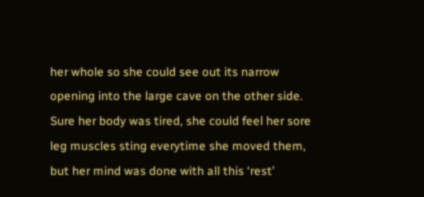her whole so she could see out its narrow opening into the large cave on the other side. Sure her body was tired, she could feel her sore leg muscles sting everytime she moved them, but her mind was done with all this ‘rest’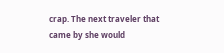crap. The next traveler that came by she would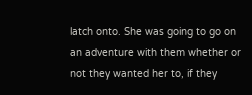latch onto. She was going to go on an adventure with them whether or not they wanted her to, if they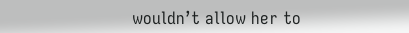wouldn’t allow her to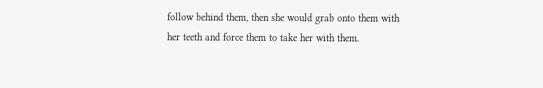follow behind them, then she would grab onto them with her teeth and force them to take her with them.